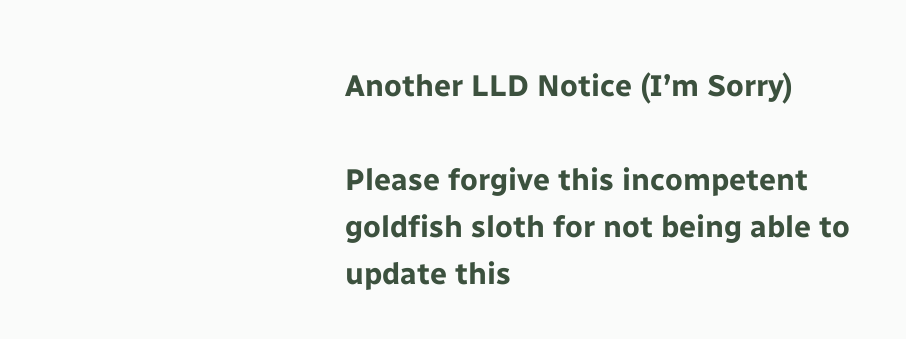Another LLD Notice (I’m Sorry)

Please forgive this incompetent goldfish sloth for not being able to update this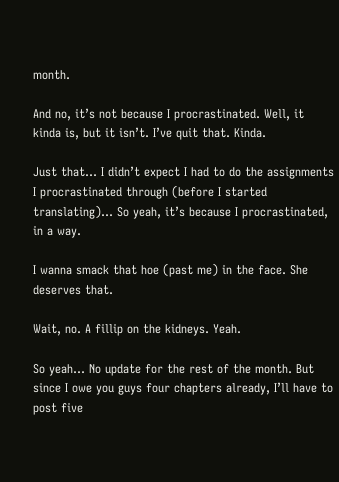month.

And no, it’s not because I procrastinated. Well, it kinda is, but it isn’t. I’ve quit that. Kinda.

Just that… I didn’t expect I had to do the assignments I procrastinated through (before I started translating)… So yeah, it’s because I procrastinated, in a way.

I wanna smack that hoe (past me) in the face. She deserves that.

Wait, no. A fillip on the kidneys. Yeah.

So yeah… No update for the rest of the month. But since I owe you guys four chapters already, I’ll have to post five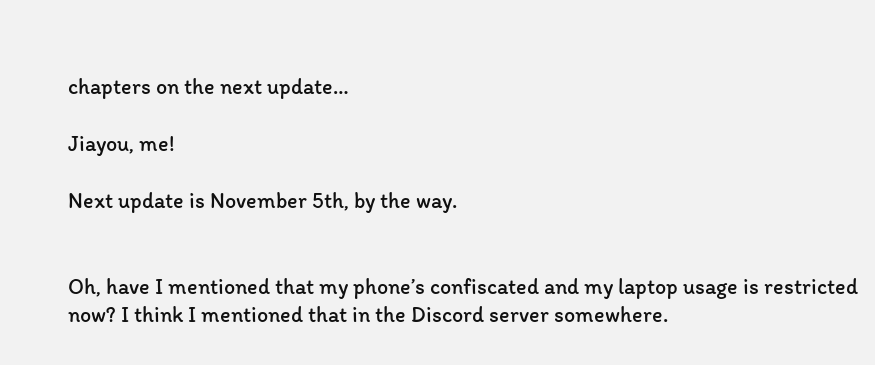chapters on the next update…

Jiayou, me!

Next update is November 5th, by the way.


Oh, have I mentioned that my phone’s confiscated and my laptop usage is restricted now? I think I mentioned that in the Discord server somewhere.